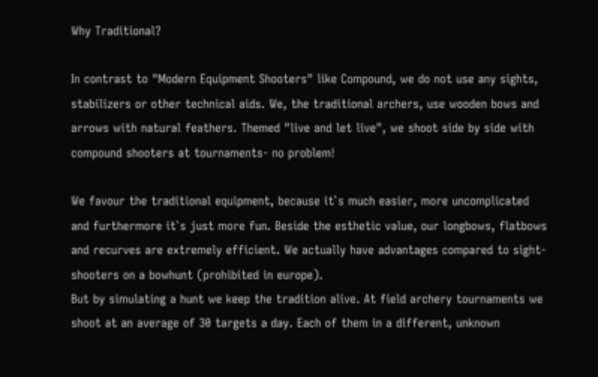Why Traditional?

In contrast to "Modern Equipment Shooters" like Compound, we do not use any sights, stabilizers or other technical aids. We, the traditional archers, use wooden bows and arrows with natural feathers. Themed "live and let live", we shoot side by side with compound shooters at tournaments- no problem!

We favour the traditional equipment, because it`s much easier, more uncomplicated and furthermore it`s just more fun. Beside the esthetic value, our longbows, flatbows and recurves are extremely efficient. We actually have advantages compared to sight- shooters on a bowhunt (prohibited in europe).
But by simulating a hunt we keep the tradition alive. At field archery tournaments we shoot at an average of 30 targets a day. Each of them in a different, unknown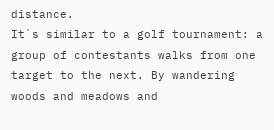distance.
It`s similar to a golf tournament: a group of contestants walks from one target to the next. By wandering woods and meadows and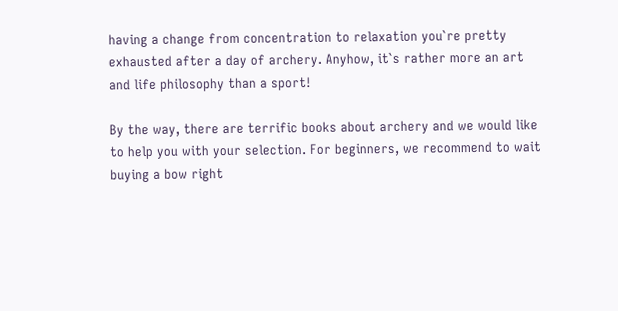having a change from concentration to relaxation you`re pretty exhausted after a day of archery. Anyhow, it`s rather more an art and life philosophy than a sport!

By the way, there are terrific books about archery and we would like to help you with your selection. For beginners, we recommend to wait buying a bow right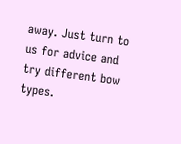away. Just turn to us for advice and try different bow types.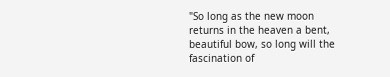"So long as the new moon returns in the heaven a bent, beautiful bow, so long will the fascination of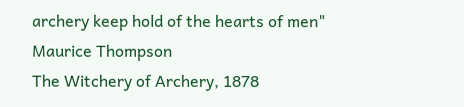archery keep hold of the hearts of men"
Maurice Thompson
The Witchery of Archery, 1878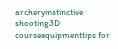archeryinstinctive shooting3D courseequipmenttips for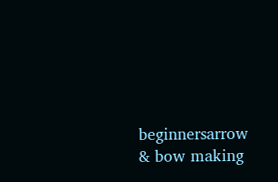beginnersarrow & bow making